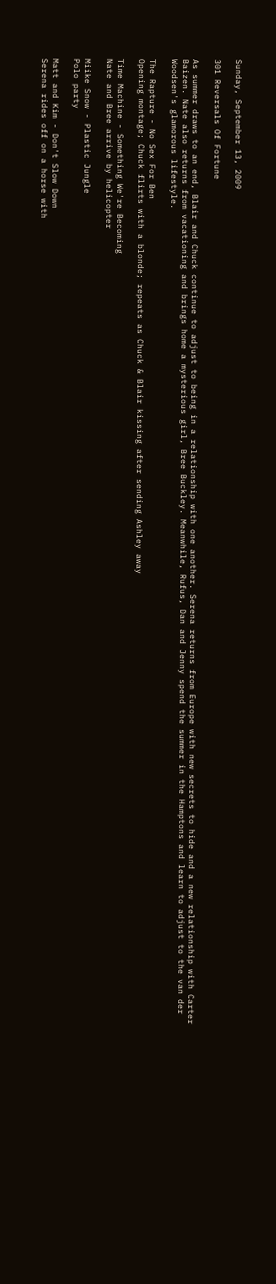Sunday, September 13, 2009

301 Reversals Of Fortune

As summer draws to an end, Blair and Chuck continue to adjust to being in a relationship with one another. Serena returns from Europe with new secrets to hide and a new relationship with Carter Baizen. Nate also returns from vacationing and brings home a mysterious girl, Bree Buckley. Meanwhile, Rufus, Dan and Jenny spend the summer in the Hamptons and learn to adjust to the van der Woodsen's glamorous lifestyle.

The Rapture - No Sex For Ben
Opening montage; Chuck flirts with a blonde; repeats as Chuck & Blair kissing after sending Ashley away

Time Machine - Something We're Becoming
Nate and Bree arrive by helicopter

Miike Snow - Plastic Jungle
Polo party

Matt and Kim - Don't Slow Down
Serena rides off on a horse with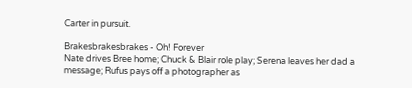Carter in pursuit.

Brakesbrakesbrakes - Oh! Forever
Nate drives Bree home; Chuck & Blair role play; Serena leaves her dad a message; Rufus pays off a photographer as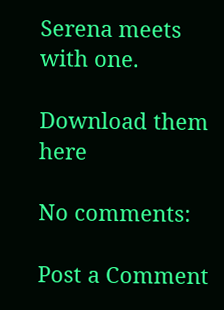Serena meets with one.

Download them here

No comments:

Post a Comment